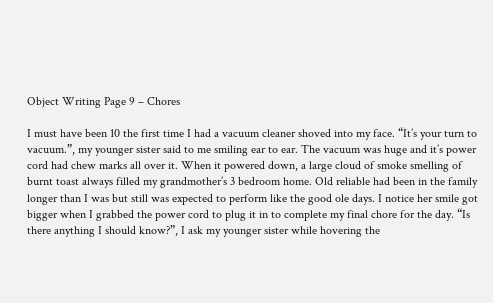Object Writing Page 9 – Chores

I must have been 10 the first time I had a vacuum cleaner shoved into my face. “It’s your turn to vacuum.”, my younger sister said to me smiling ear to ear. The vacuum was huge and it’s power cord had chew marks all over it. When it powered down, a large cloud of smoke smelling of burnt toast always filled my grandmother’s 3 bedroom home. Old reliable had been in the family longer than I was but still was expected to perform like the good ole days. I notice her smile got bigger when I grabbed the power cord to plug it in to complete my final chore for the day. “Is there anything I should know?”, I ask my younger sister while hovering the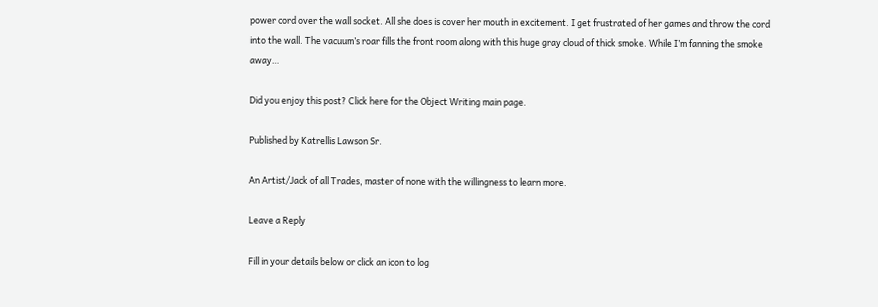power cord over the wall socket. All she does is cover her mouth in excitement. I get frustrated of her games and throw the cord into the wall. The vacuum’s roar fills the front room along with this huge gray cloud of thick smoke. While I’m fanning the smoke away…

Did you enjoy this post? Click here for the Object Writing main page.

Published by Katrellis Lawson Sr.

An Artist/Jack of all Trades, master of none with the willingness to learn more.

Leave a Reply

Fill in your details below or click an icon to log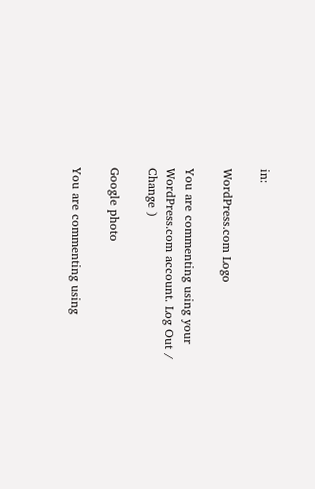in:

WordPress.com Logo

You are commenting using your WordPress.com account. Log Out /  Change )

Google photo

You are commenting using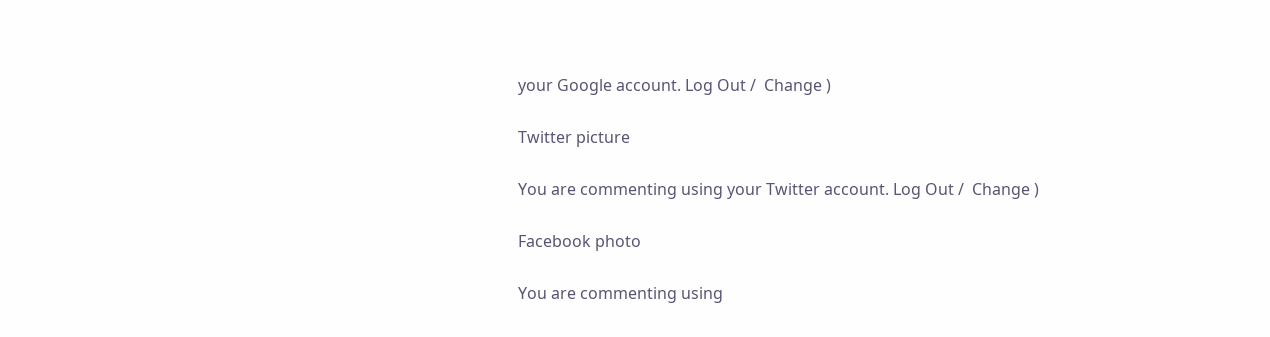your Google account. Log Out /  Change )

Twitter picture

You are commenting using your Twitter account. Log Out /  Change )

Facebook photo

You are commenting using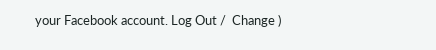your Facebook account. Log Out /  Change )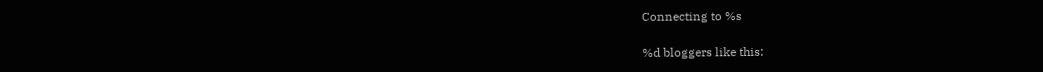Connecting to %s

%d bloggers like this: